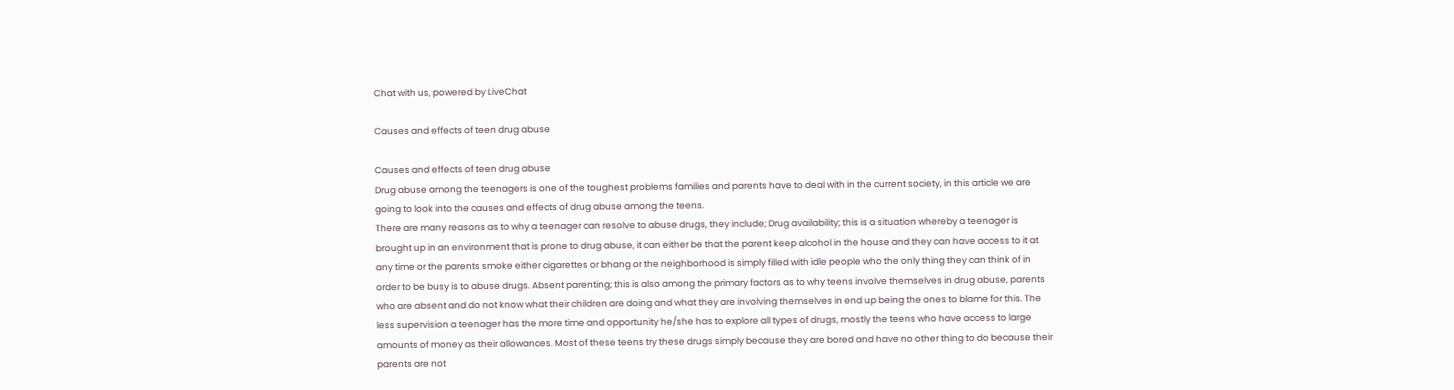Chat with us, powered by LiveChat

Causes and effects of teen drug abuse

Causes and effects of teen drug abuse
Drug abuse among the teenagers is one of the toughest problems families and parents have to deal with in the current society, in this article we are going to look into the causes and effects of drug abuse among the teens.
There are many reasons as to why a teenager can resolve to abuse drugs, they include; Drug availability; this is a situation whereby a teenager is brought up in an environment that is prone to drug abuse, it can either be that the parent keep alcohol in the house and they can have access to it at any time or the parents smoke either cigarettes or bhang or the neighborhood is simply filled with idle people who the only thing they can think of in order to be busy is to abuse drugs. Absent parenting; this is also among the primary factors as to why teens involve themselves in drug abuse, parents who are absent and do not know what their children are doing and what they are involving themselves in end up being the ones to blame for this. The less supervision a teenager has the more time and opportunity he/she has to explore all types of drugs, mostly the teens who have access to large amounts of money as their allowances. Most of these teens try these drugs simply because they are bored and have no other thing to do because their parents are not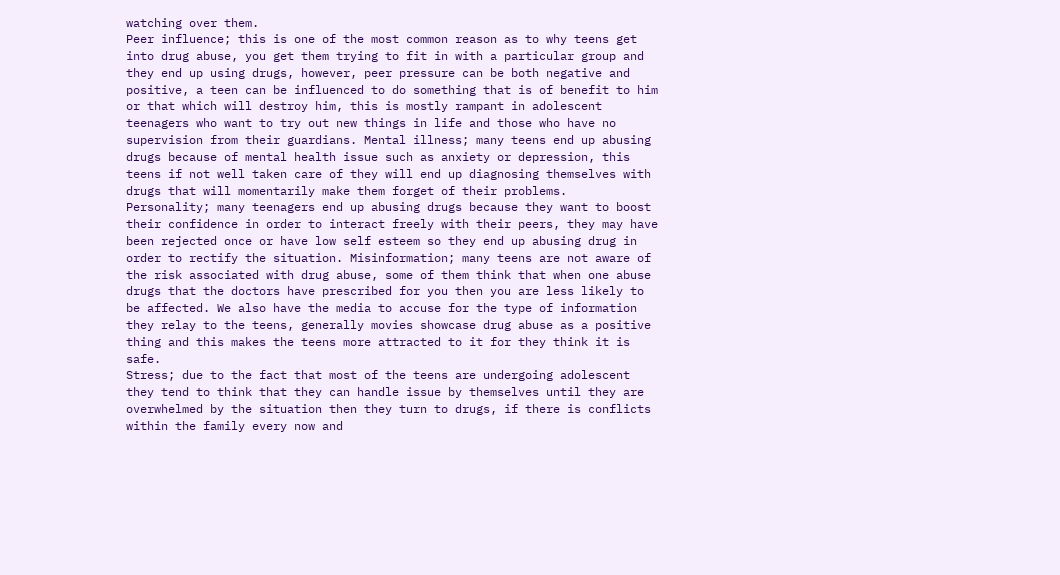watching over them.
Peer influence; this is one of the most common reason as to why teens get into drug abuse, you get them trying to fit in with a particular group and they end up using drugs, however, peer pressure can be both negative and positive, a teen can be influenced to do something that is of benefit to him or that which will destroy him, this is mostly rampant in adolescent teenagers who want to try out new things in life and those who have no supervision from their guardians. Mental illness; many teens end up abusing drugs because of mental health issue such as anxiety or depression, this teens if not well taken care of they will end up diagnosing themselves with drugs that will momentarily make them forget of their problems.
Personality; many teenagers end up abusing drugs because they want to boost their confidence in order to interact freely with their peers, they may have been rejected once or have low self esteem so they end up abusing drug in order to rectify the situation. Misinformation; many teens are not aware of the risk associated with drug abuse, some of them think that when one abuse drugs that the doctors have prescribed for you then you are less likely to be affected. We also have the media to accuse for the type of information they relay to the teens, generally movies showcase drug abuse as a positive thing and this makes the teens more attracted to it for they think it is safe.
Stress; due to the fact that most of the teens are undergoing adolescent they tend to think that they can handle issue by themselves until they are overwhelmed by the situation then they turn to drugs, if there is conflicts within the family every now and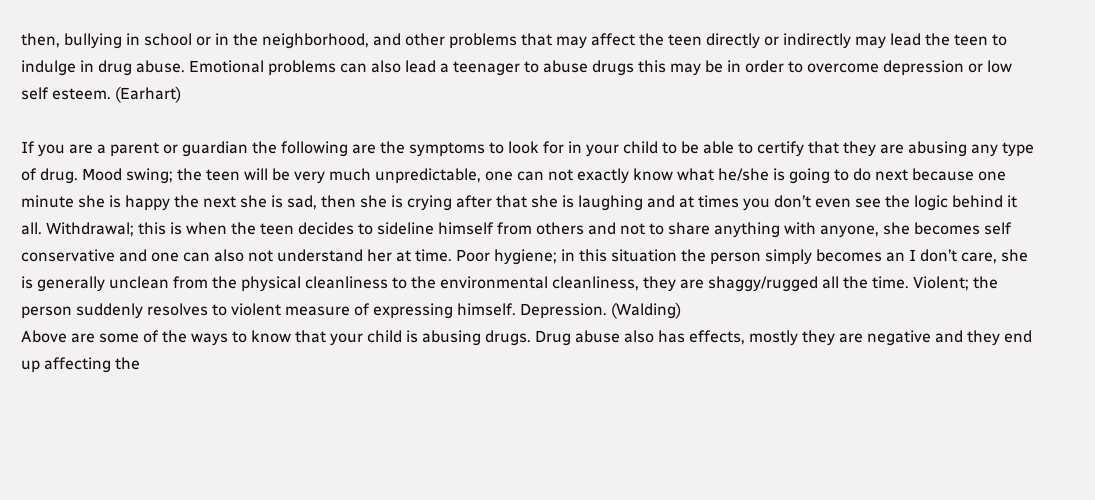then, bullying in school or in the neighborhood, and other problems that may affect the teen directly or indirectly may lead the teen to indulge in drug abuse. Emotional problems can also lead a teenager to abuse drugs this may be in order to overcome depression or low self esteem. (Earhart)

If you are a parent or guardian the following are the symptoms to look for in your child to be able to certify that they are abusing any type of drug. Mood swing; the teen will be very much unpredictable, one can not exactly know what he/she is going to do next because one minute she is happy the next she is sad, then she is crying after that she is laughing and at times you don’t even see the logic behind it all. Withdrawal; this is when the teen decides to sideline himself from others and not to share anything with anyone, she becomes self conservative and one can also not understand her at time. Poor hygiene; in this situation the person simply becomes an I don’t care, she is generally unclean from the physical cleanliness to the environmental cleanliness, they are shaggy/rugged all the time. Violent; the person suddenly resolves to violent measure of expressing himself. Depression. (Walding)
Above are some of the ways to know that your child is abusing drugs. Drug abuse also has effects, mostly they are negative and they end up affecting the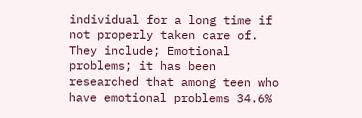individual for a long time if not properly taken care of. They include; Emotional problems; it has been researched that among teen who have emotional problems 34.6%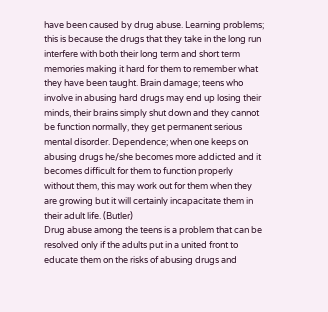have been caused by drug abuse. Learning problems; this is because the drugs that they take in the long run interfere with both their long term and short term memories making it hard for them to remember what they have been taught. Brain damage; teens who involve in abusing hard drugs may end up losing their minds, their brains simply shut down and they cannot be function normally, they get permanent serious mental disorder. Dependence; when one keeps on abusing drugs he/she becomes more addicted and it becomes difficult for them to function properly without them, this may work out for them when they are growing but it will certainly incapacitate them in their adult life. (Butler)
Drug abuse among the teens is a problem that can be resolved only if the adults put in a united front to educate them on the risks of abusing drugs and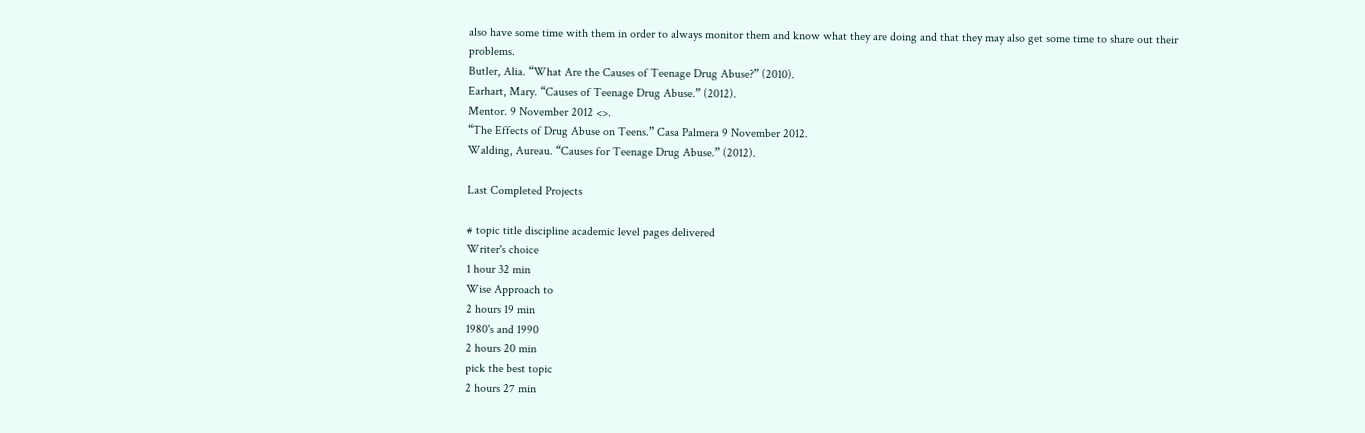also have some time with them in order to always monitor them and know what they are doing and that they may also get some time to share out their problems.
Butler, Alia. “What Are the Causes of Teenage Drug Abuse?” (2010).
Earhart, Mary. “Causes of Teenage Drug Abuse.” (2012).
Mentor. 9 November 2012 <>.
“The Effects of Drug Abuse on Teens.” Casa Palmera 9 November 2012.
Walding, Aureau. “Causes for Teenage Drug Abuse.” (2012).

Last Completed Projects

# topic title discipline academic level pages delivered
Writer's choice
1 hour 32 min
Wise Approach to
2 hours 19 min
1980's and 1990
2 hours 20 min
pick the best topic
2 hours 27 min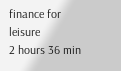finance for leisure
2 hours 36 min